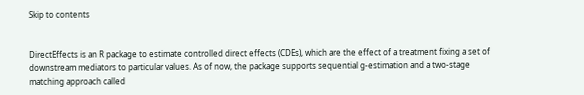Skip to contents


DirectEffects is an R package to estimate controlled direct effects (CDEs), which are the effect of a treatment fixing a set of downstream mediators to particular values. As of now, the package supports sequential g-estimation and a two-stage matching approach called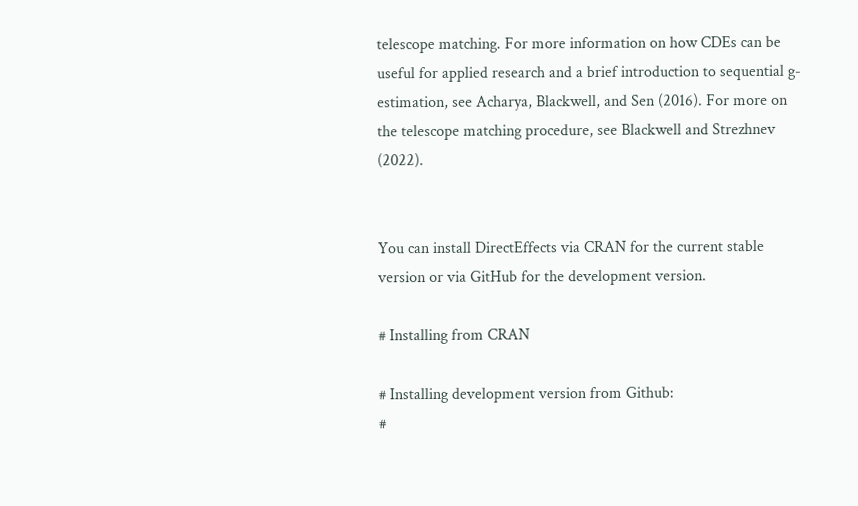telescope matching. For more information on how CDEs can be useful for applied research and a brief introduction to sequential g-estimation, see Acharya, Blackwell, and Sen (2016). For more on the telescope matching procedure, see Blackwell and Strezhnev (2022).


You can install DirectEffects via CRAN for the current stable version or via GitHub for the development version.

# Installing from CRAN

# Installing development version from Github:
#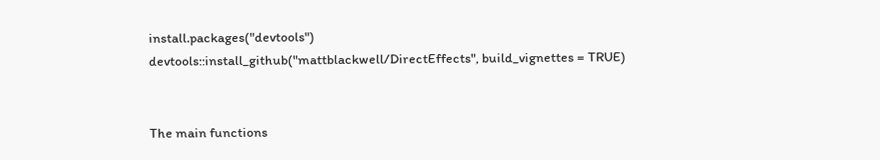install.packages("devtools")
devtools::install_github("mattblackwell/DirectEffects", build_vignettes = TRUE)


The main functions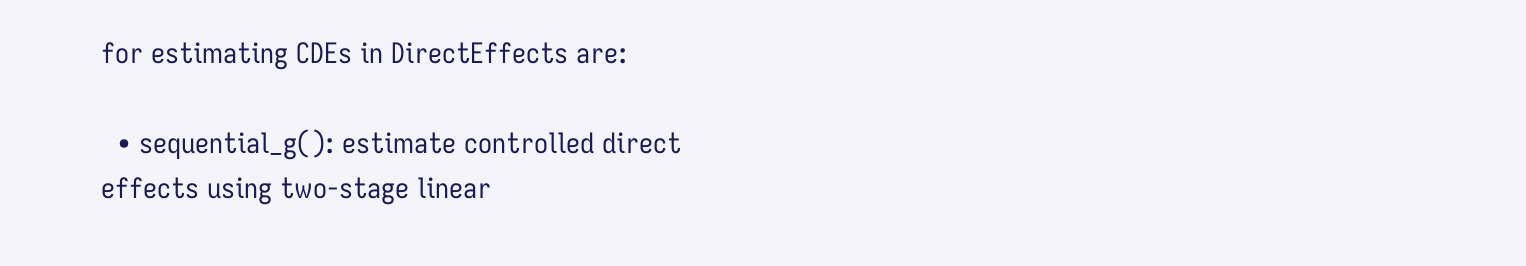for estimating CDEs in DirectEffects are:

  • sequential_g(): estimate controlled direct effects using two-stage linear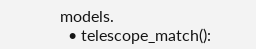models.
  • telescope_match():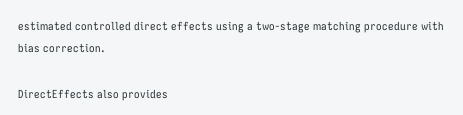estimated controlled direct effects using a two-stage matching procedure with bias correction.

DirectEffects also provides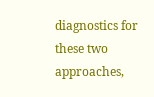diagnostics for these two approaches,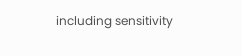including sensitivity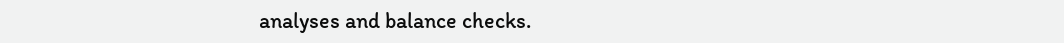analyses and balance checks.